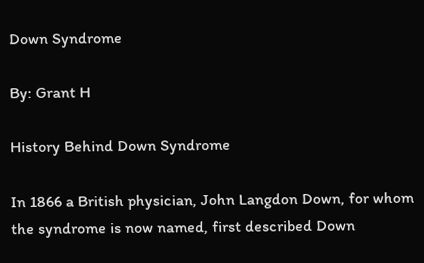Down Syndrome

By: Grant H

History Behind Down Syndrome

In 1866 a British physician, John Langdon Down, for whom the syndrome is now named, first described Down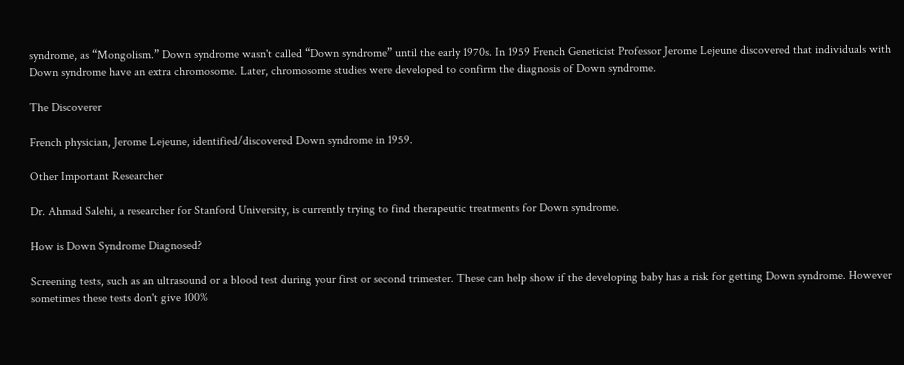syndrome, as “Mongolism.” Down syndrome wasn't called “Down syndrome” until the early 1970s. In 1959 French Geneticist Professor Jerome Lejeune discovered that individuals with Down syndrome have an extra chromosome. Later, chromosome studies were developed to confirm the diagnosis of Down syndrome.

The Discoverer

French physician, Jerome Lejeune, identified/discovered Down syndrome in 1959.

Other Important Researcher

Dr. Ahmad Salehi, a researcher for Stanford University, is currently trying to find therapeutic treatments for Down syndrome.

How is Down Syndrome Diagnosed?

Screening tests, such as an ultrasound or a blood test during your first or second trimester. These can help show if the developing baby has a risk for getting Down syndrome. However sometimes these tests don't give 100%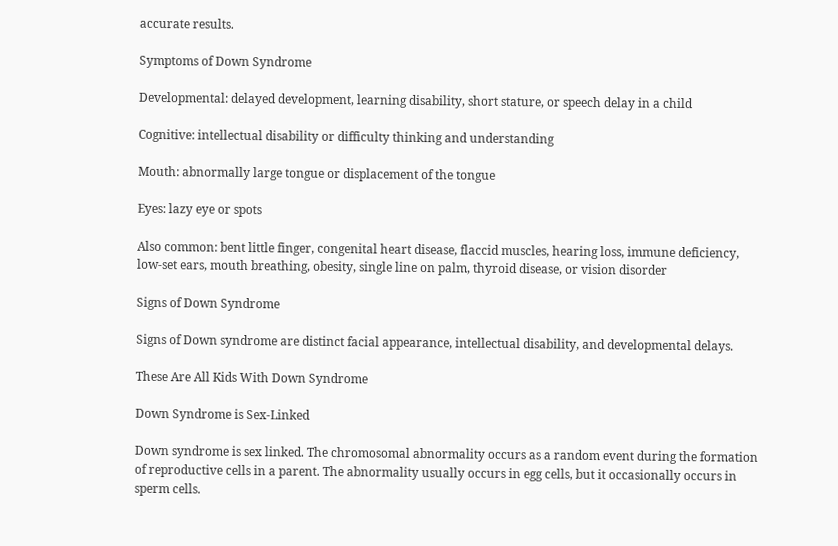accurate results.

Symptoms of Down Syndrome

Developmental: delayed development, learning disability, short stature, or speech delay in a child

Cognitive: intellectual disability or difficulty thinking and understanding

Mouth: abnormally large tongue or displacement of the tongue

Eyes: lazy eye or spots

Also common: bent little finger, congenital heart disease, flaccid muscles, hearing loss, immune deficiency, low-set ears, mouth breathing, obesity, single line on palm, thyroid disease, or vision disorder

Signs of Down Syndrome

Signs of Down syndrome are distinct facial appearance, intellectual disability, and developmental delays.

These Are All Kids With Down Syndrome

Down Syndrome is Sex-Linked

Down syndrome is sex linked. The chromosomal abnormality occurs as a random event during the formation of reproductive cells in a parent. The abnormality usually occurs in egg cells, but it occasionally occurs in sperm cells.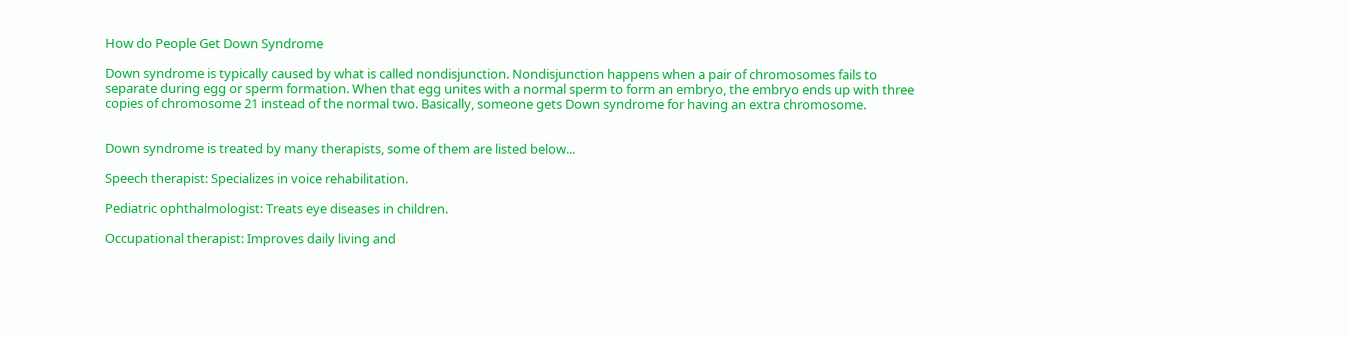How do People Get Down Syndrome

Down syndrome is typically caused by what is called nondisjunction. Nondisjunction happens when a pair of chromosomes fails to separate during egg or sperm formation. When that egg unites with a normal sperm to form an embryo, the embryo ends up with three copies of chromosome 21 instead of the normal two. Basically, someone gets Down syndrome for having an extra chromosome.


Down syndrome is treated by many therapists, some of them are listed below...

Speech therapist: Specializes in voice rehabilitation.

Pediatric ophthalmologist: Treats eye diseases in children.

Occupational therapist: Improves daily living and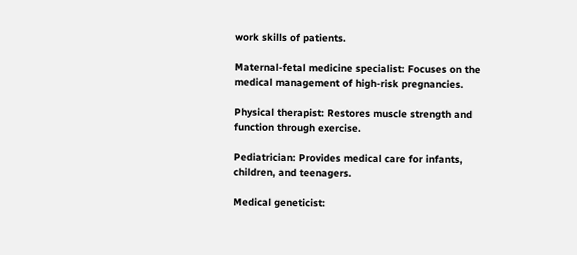work skills of patients.

Maternal-fetal medicine specialist: Focuses on the medical management of high-risk pregnancies.

Physical therapist: Restores muscle strength and function through exercise.

Pediatrician: Provides medical care for infants, children, and teenagers.

Medical geneticist: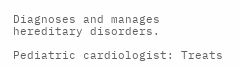Diagnoses and manages hereditary disorders.

Pediatric cardiologist: Treats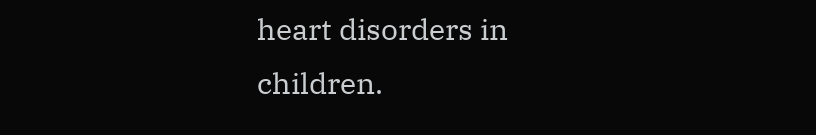heart disorders in children.